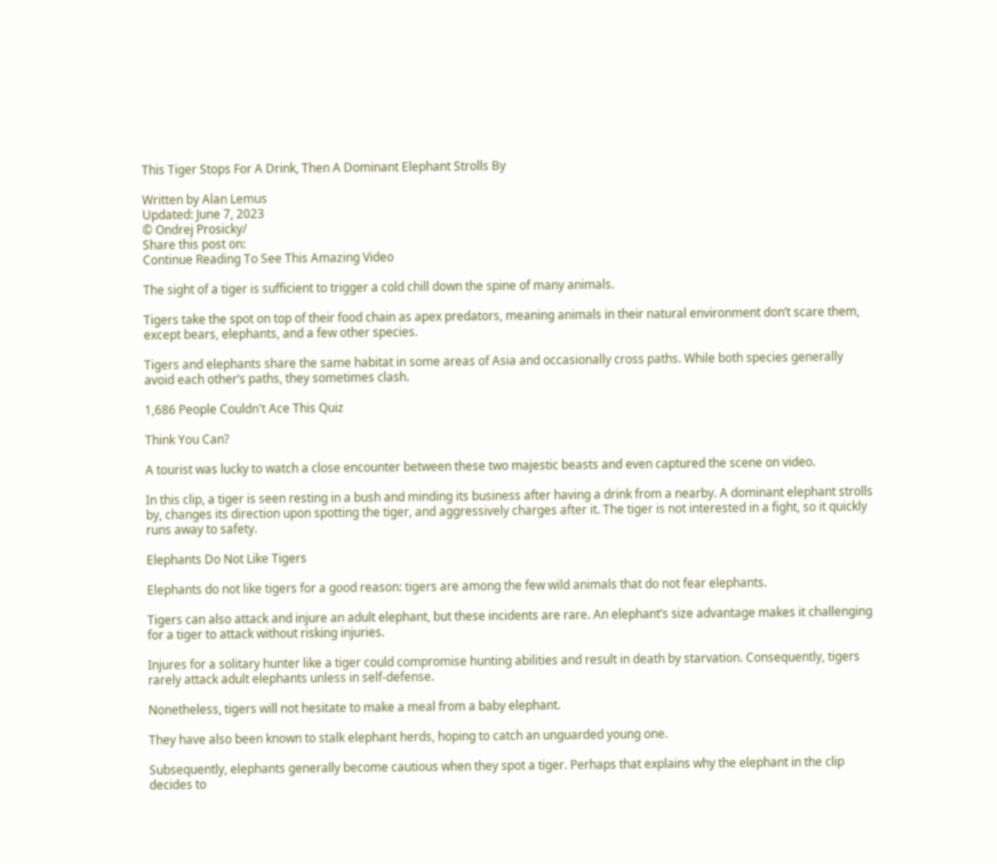This Tiger Stops For A Drink, Then A Dominant Elephant Strolls By

Written by Alan Lemus
Updated: June 7, 2023
© Ondrej Prosicky/
Share this post on:
Continue Reading To See This Amazing Video

The sight of a tiger is sufficient to trigger a cold chill down the spine of many animals.

Tigers take the spot on top of their food chain as apex predators, meaning animals in their natural environment don’t scare them, except bears, elephants, and a few other species.

Tigers and elephants share the same habitat in some areas of Asia and occasionally cross paths. While both species generally avoid each other’s paths, they sometimes clash.

1,686 People Couldn't Ace This Quiz

Think You Can?

A tourist was lucky to watch a close encounter between these two majestic beasts and even captured the scene on video.

In this clip, a tiger is seen resting in a bush and minding its business after having a drink from a nearby. A dominant elephant strolls by, changes its direction upon spotting the tiger, and aggressively charges after it. The tiger is not interested in a fight, so it quickly runs away to safety.

Elephants Do Not Like Tigers

Elephants do not like tigers for a good reason: tigers are among the few wild animals that do not fear elephants.

Tigers can also attack and injure an adult elephant, but these incidents are rare. An elephant’s size advantage makes it challenging for a tiger to attack without risking injuries.

Injures for a solitary hunter like a tiger could compromise hunting abilities and result in death by starvation. Consequently, tigers rarely attack adult elephants unless in self-defense.

Nonetheless, tigers will not hesitate to make a meal from a baby elephant.

They have also been known to stalk elephant herds, hoping to catch an unguarded young one.

Subsequently, elephants generally become cautious when they spot a tiger. Perhaps that explains why the elephant in the clip decides to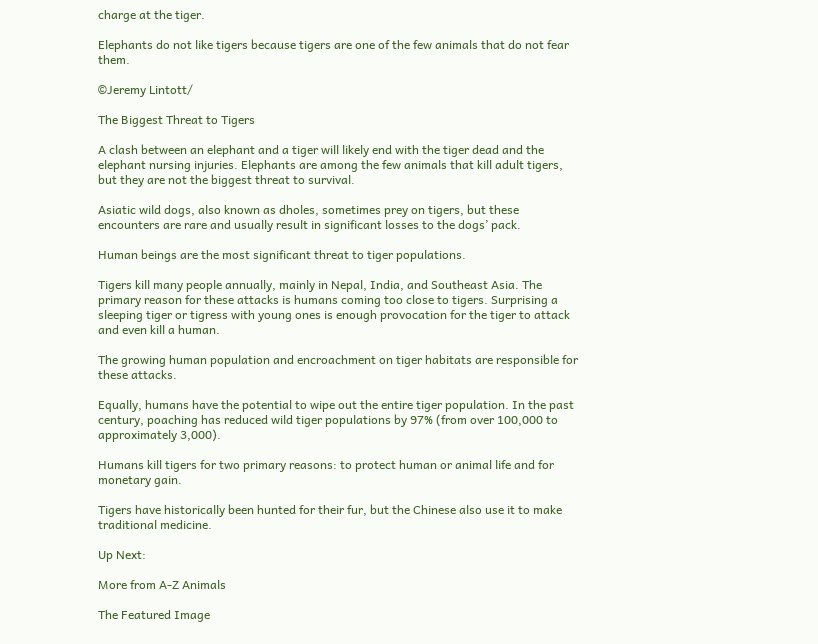charge at the tiger.

Elephants do not like tigers because tigers are one of the few animals that do not fear them.

©Jeremy Lintott/

The Biggest Threat to Tigers

A clash between an elephant and a tiger will likely end with the tiger dead and the elephant nursing injuries. Elephants are among the few animals that kill adult tigers, but they are not the biggest threat to survival.

Asiatic wild dogs, also known as dholes, sometimes prey on tigers, but these encounters are rare and usually result in significant losses to the dogs’ pack.

Human beings are the most significant threat to tiger populations.

Tigers kill many people annually, mainly in Nepal, India, and Southeast Asia. The primary reason for these attacks is humans coming too close to tigers. Surprising a sleeping tiger or tigress with young ones is enough provocation for the tiger to attack and even kill a human.

The growing human population and encroachment on tiger habitats are responsible for these attacks.

Equally, humans have the potential to wipe out the entire tiger population. In the past century, poaching has reduced wild tiger populations by 97% (from over 100,000 to approximately 3,000).

Humans kill tigers for two primary reasons: to protect human or animal life and for monetary gain.

Tigers have historically been hunted for their fur, but the Chinese also use it to make traditional medicine.

Up Next:

More from A-Z Animals

The Featured Image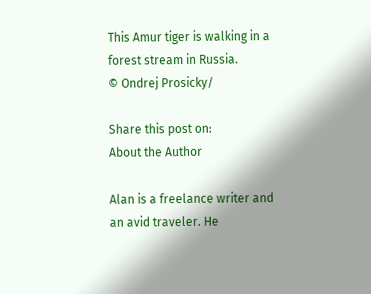This Amur tiger is walking in a forest stream in Russia.
© Ondrej Prosicky/

Share this post on:
About the Author

Alan is a freelance writer and an avid traveler. He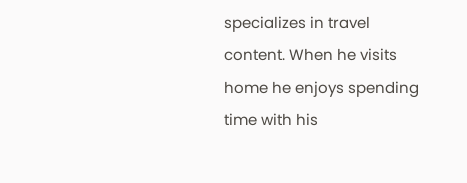specializes in travel content. When he visits home he enjoys spending time with his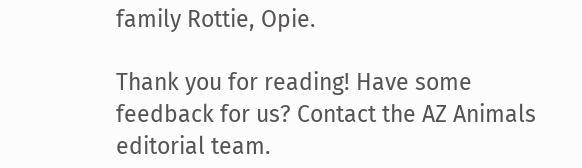family Rottie, Opie.

Thank you for reading! Have some feedback for us? Contact the AZ Animals editorial team.